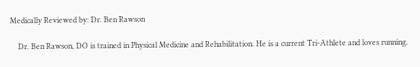Medically Reviewed by: Dr. Ben Rawson

    Dr. Ben Rawson, DO is trained in Physical Medicine and Rehabilitation. He is a current Tri-Athlete and loves running.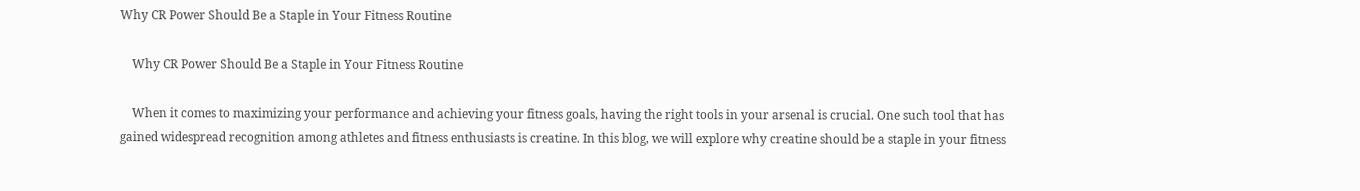Why CR Power Should Be a Staple in Your Fitness Routine

    Why CR Power Should Be a Staple in Your Fitness Routine

    When it comes to maximizing your performance and achieving your fitness goals, having the right tools in your arsenal is crucial. One such tool that has gained widespread recognition among athletes and fitness enthusiasts is creatine. In this blog, we will explore why creatine should be a staple in your fitness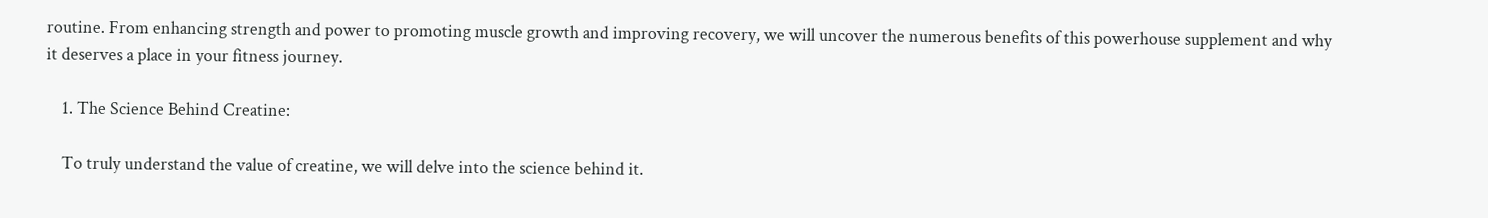routine. From enhancing strength and power to promoting muscle growth and improving recovery, we will uncover the numerous benefits of this powerhouse supplement and why it deserves a place in your fitness journey.

    1. The Science Behind Creatine:

    To truly understand the value of creatine, we will delve into the science behind it.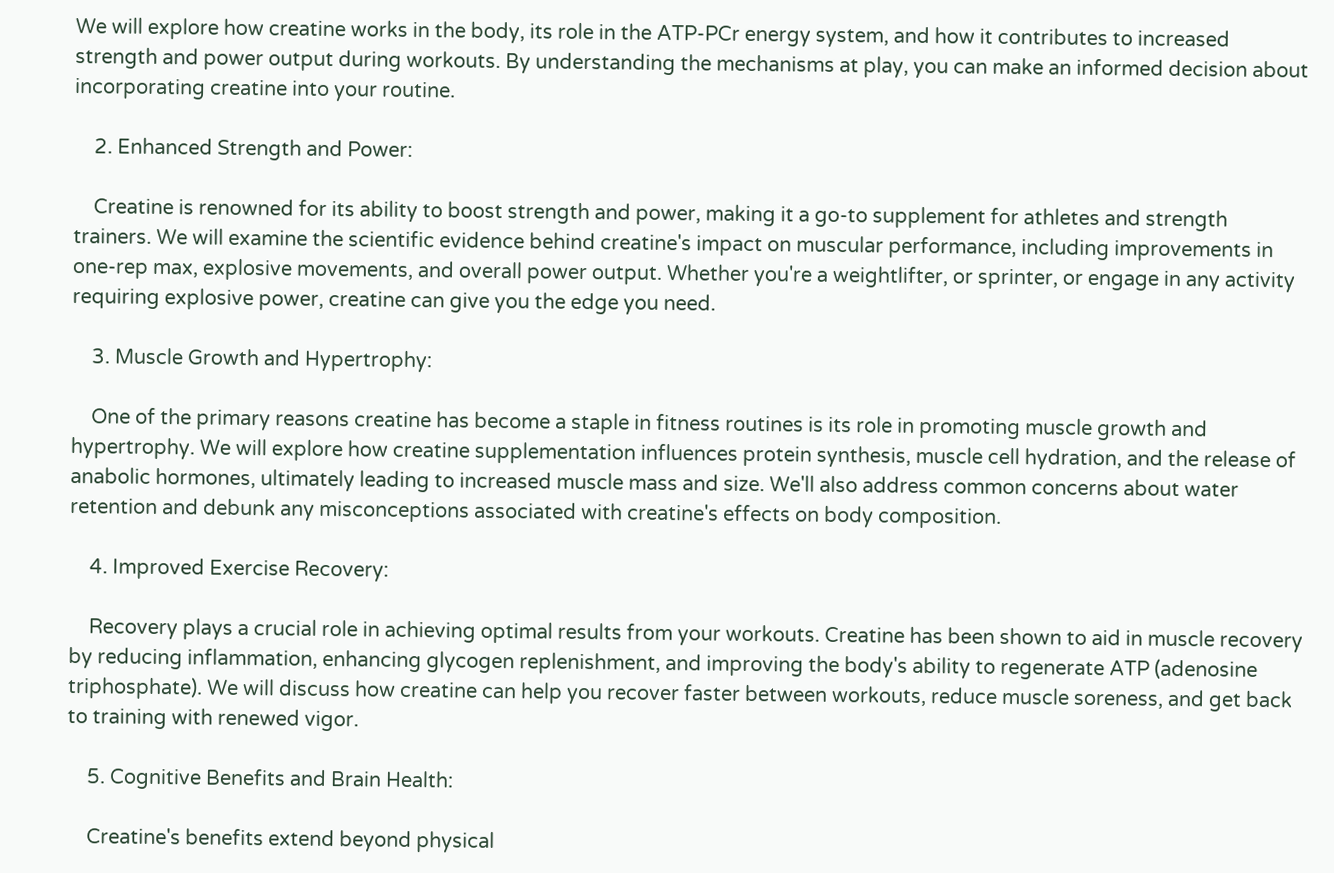We will explore how creatine works in the body, its role in the ATP-PCr energy system, and how it contributes to increased strength and power output during workouts. By understanding the mechanisms at play, you can make an informed decision about incorporating creatine into your routine.

    2. Enhanced Strength and Power:

    Creatine is renowned for its ability to boost strength and power, making it a go-to supplement for athletes and strength trainers. We will examine the scientific evidence behind creatine's impact on muscular performance, including improvements in one-rep max, explosive movements, and overall power output. Whether you're a weightlifter, or sprinter, or engage in any activity requiring explosive power, creatine can give you the edge you need.

    3. Muscle Growth and Hypertrophy:

    One of the primary reasons creatine has become a staple in fitness routines is its role in promoting muscle growth and hypertrophy. We will explore how creatine supplementation influences protein synthesis, muscle cell hydration, and the release of anabolic hormones, ultimately leading to increased muscle mass and size. We'll also address common concerns about water retention and debunk any misconceptions associated with creatine's effects on body composition.

    4. Improved Exercise Recovery:

    Recovery plays a crucial role in achieving optimal results from your workouts. Creatine has been shown to aid in muscle recovery by reducing inflammation, enhancing glycogen replenishment, and improving the body's ability to regenerate ATP (adenosine triphosphate). We will discuss how creatine can help you recover faster between workouts, reduce muscle soreness, and get back to training with renewed vigor.

    5. Cognitive Benefits and Brain Health:

    Creatine's benefits extend beyond physical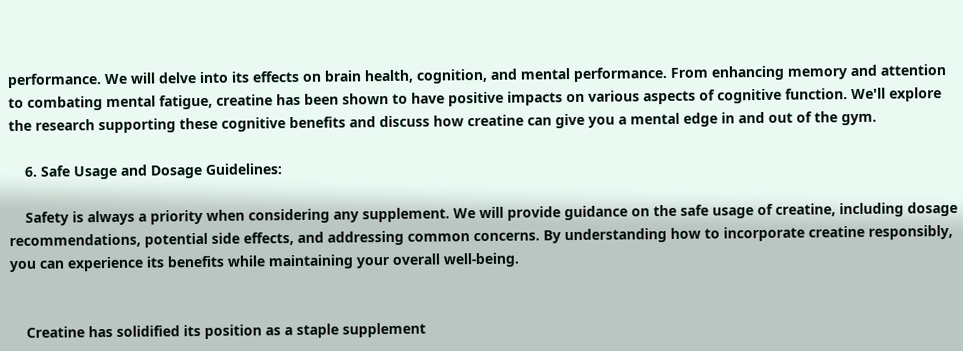performance. We will delve into its effects on brain health, cognition, and mental performance. From enhancing memory and attention to combating mental fatigue, creatine has been shown to have positive impacts on various aspects of cognitive function. We'll explore the research supporting these cognitive benefits and discuss how creatine can give you a mental edge in and out of the gym.

    6. Safe Usage and Dosage Guidelines:

    Safety is always a priority when considering any supplement. We will provide guidance on the safe usage of creatine, including dosage recommendations, potential side effects, and addressing common concerns. By understanding how to incorporate creatine responsibly, you can experience its benefits while maintaining your overall well-being.


    Creatine has solidified its position as a staple supplement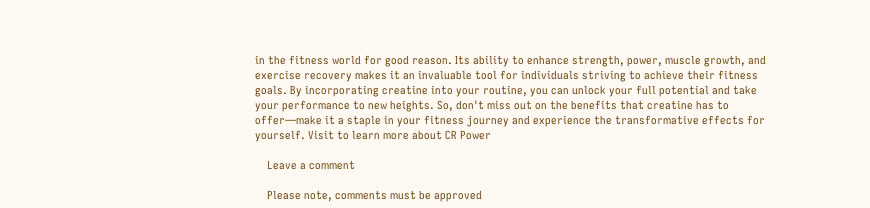in the fitness world for good reason. Its ability to enhance strength, power, muscle growth, and exercise recovery makes it an invaluable tool for individuals striving to achieve their fitness goals. By incorporating creatine into your routine, you can unlock your full potential and take your performance to new heights. So, don't miss out on the benefits that creatine has to offer—make it a staple in your fitness journey and experience the transformative effects for yourself. Visit to learn more about CR Power

    Leave a comment

    Please note, comments must be approved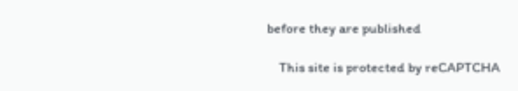before they are published

    This site is protected by reCAPTCHA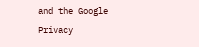and the Google Privacy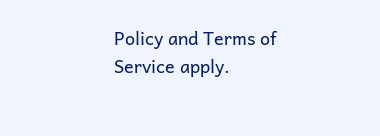Policy and Terms of Service apply.